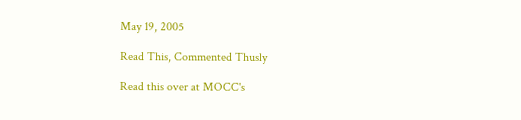May 19, 2005

Read This, Commented Thusly

Read this over at MOCC's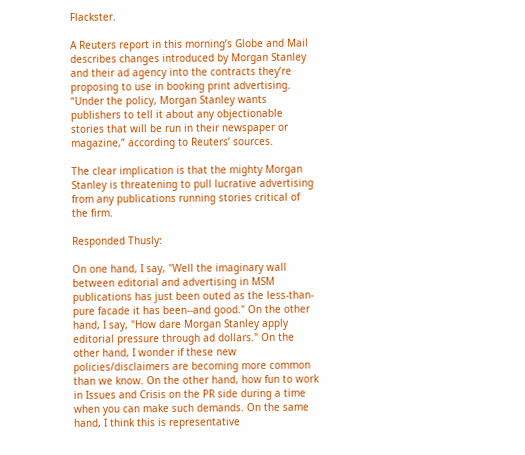Flackster.

A Reuters report in this morning’s Globe and Mail describes changes introduced by Morgan Stanley and their ad agency into the contracts they’re proposing to use in booking print advertising. “Under the policy, Morgan Stanley wants publishers to tell it about any objectionable stories that will be run in their newspaper or magazine,” according to Reuters’ sources.

The clear implication is that the mighty Morgan Stanley is threatening to pull lucrative advertising from any publications running stories critical of the firm.

Responded Thusly:

On one hand, I say, "Well the imaginary wall between editorial and advertising in MSM publications has just been outed as the less-than-pure facade it has been--and good." On the other hand, I say, "How dare Morgan Stanley apply editorial pressure through ad dollars." On the other hand, I wonder if these new policies/disclaimers are becoming more common than we know. On the other hand, how fun to work in Issues and Crisis on the PR side during a time when you can make such demands. On the same hand, I think this is representative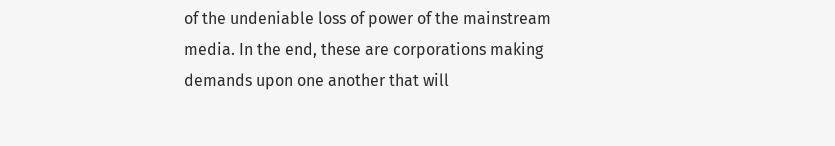of the undeniable loss of power of the mainstream media. In the end, these are corporations making demands upon one another that will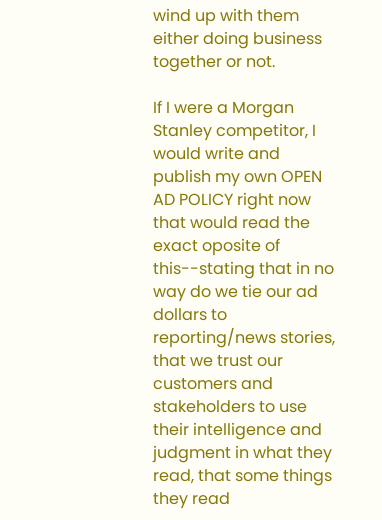wind up with them either doing business together or not.

If I were a Morgan Stanley competitor, I would write and publish my own OPEN AD POLICY right now that would read the exact oposite of this--stating that in no way do we tie our ad dollars to reporting/news stories, that we trust our customers and stakeholders to use their intelligence and judgment in what they read, that some things they read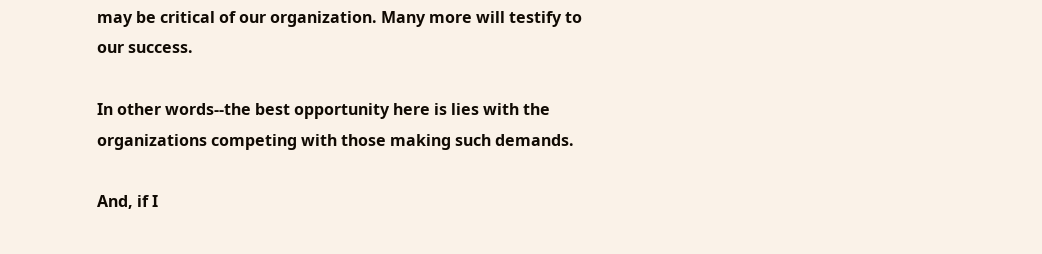may be critical of our organization. Many more will testify to our success.

In other words--the best opportunity here is lies with the organizations competing with those making such demands.

And, if I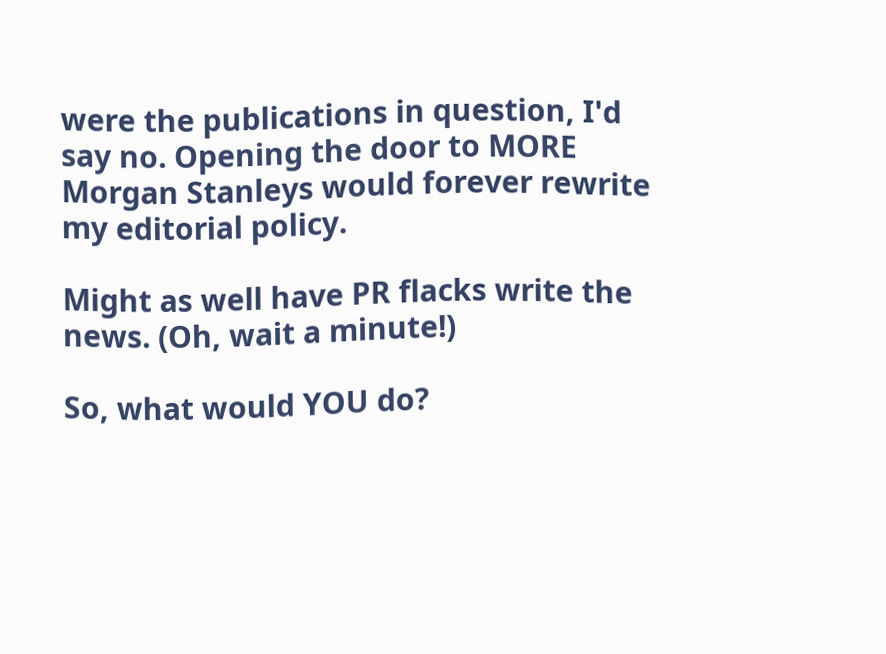were the publications in question, I'd say no. Opening the door to MORE Morgan Stanleys would forever rewrite my editorial policy.

Might as well have PR flacks write the news. (Oh, wait a minute!)

So, what would YOU do?